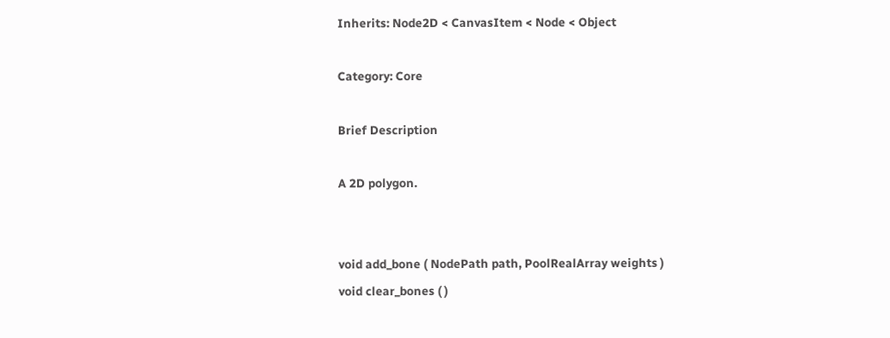Inherits: Node2D < CanvasItem < Node < Object

Category: Core

Brief Description

A 2D polygon.


void add_bone ( NodePath path, PoolRealArray weights )
void clear_bones ( )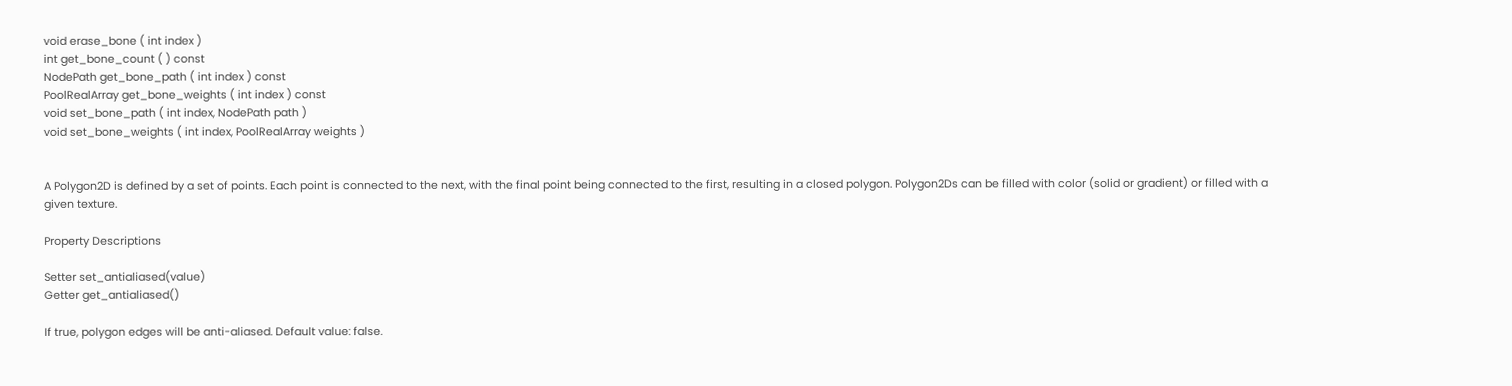void erase_bone ( int index )
int get_bone_count ( ) const
NodePath get_bone_path ( int index ) const
PoolRealArray get_bone_weights ( int index ) const
void set_bone_path ( int index, NodePath path )
void set_bone_weights ( int index, PoolRealArray weights )


A Polygon2D is defined by a set of points. Each point is connected to the next, with the final point being connected to the first, resulting in a closed polygon. Polygon2Ds can be filled with color (solid or gradient) or filled with a given texture.

Property Descriptions

Setter set_antialiased(value)
Getter get_antialiased()

If true, polygon edges will be anti-aliased. Default value: false.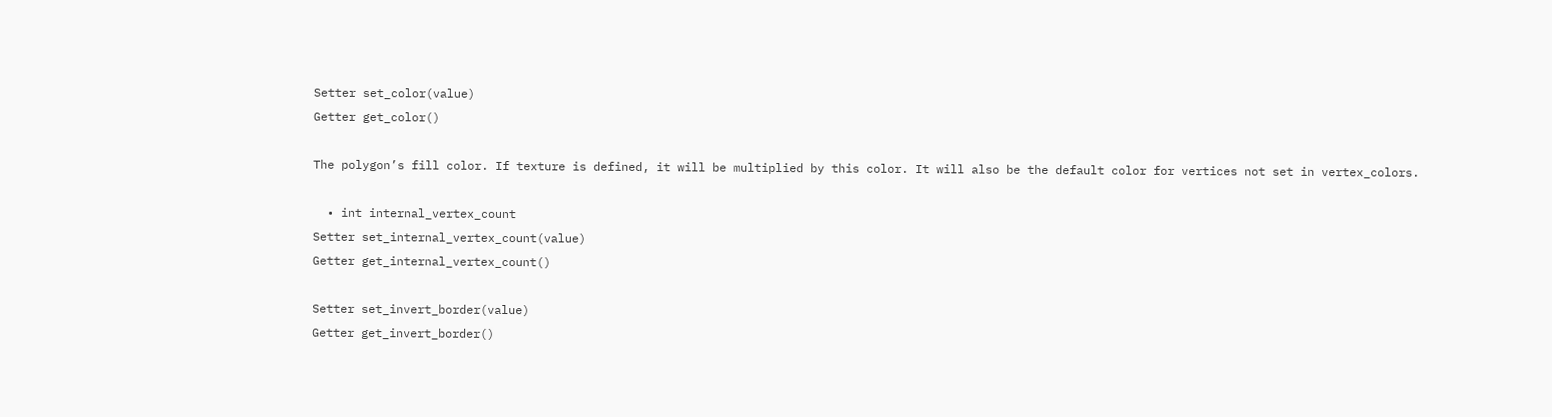Setter set_color(value)
Getter get_color()

The polygon’s fill color. If texture is defined, it will be multiplied by this color. It will also be the default color for vertices not set in vertex_colors.

  • int internal_vertex_count
Setter set_internal_vertex_count(value)
Getter get_internal_vertex_count()

Setter set_invert_border(value)
Getter get_invert_border()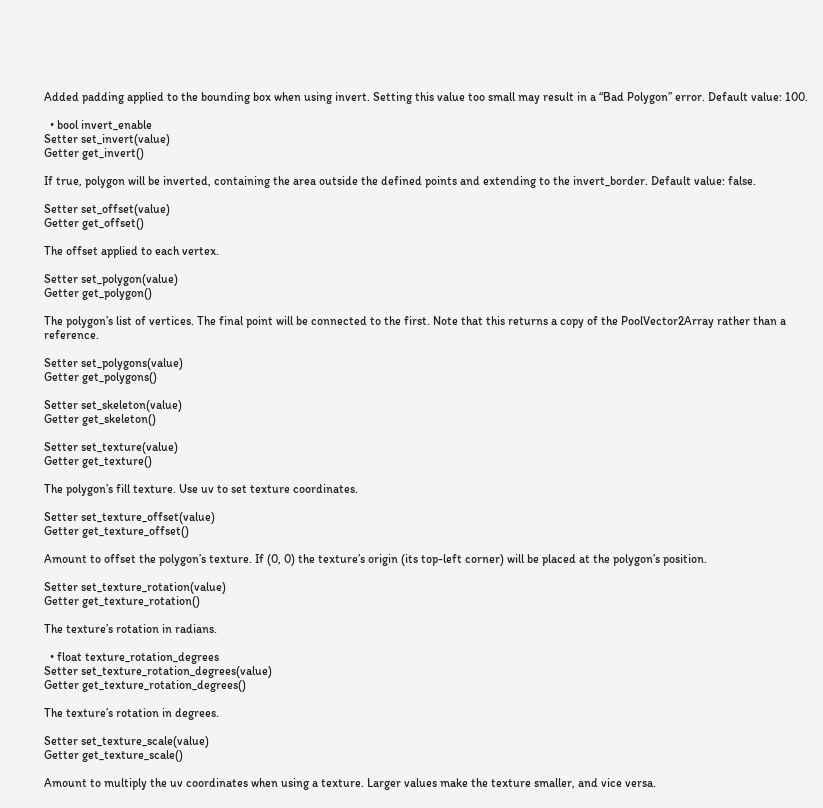Added padding applied to the bounding box when using invert. Setting this value too small may result in a “Bad Polygon” error. Default value: 100.

  • bool invert_enable
Setter set_invert(value)
Getter get_invert()

If true, polygon will be inverted, containing the area outside the defined points and extending to the invert_border. Default value: false.

Setter set_offset(value)
Getter get_offset()

The offset applied to each vertex.

Setter set_polygon(value)
Getter get_polygon()

The polygon’s list of vertices. The final point will be connected to the first. Note that this returns a copy of the PoolVector2Array rather than a reference.

Setter set_polygons(value)
Getter get_polygons()

Setter set_skeleton(value)
Getter get_skeleton()

Setter set_texture(value)
Getter get_texture()

The polygon’s fill texture. Use uv to set texture coordinates.

Setter set_texture_offset(value)
Getter get_texture_offset()

Amount to offset the polygon’s texture. If (0, 0) the texture’s origin (its top-left corner) will be placed at the polygon’s position.

Setter set_texture_rotation(value)
Getter get_texture_rotation()

The texture’s rotation in radians.

  • float texture_rotation_degrees
Setter set_texture_rotation_degrees(value)
Getter get_texture_rotation_degrees()

The texture’s rotation in degrees.

Setter set_texture_scale(value)
Getter get_texture_scale()

Amount to multiply the uv coordinates when using a texture. Larger values make the texture smaller, and vice versa.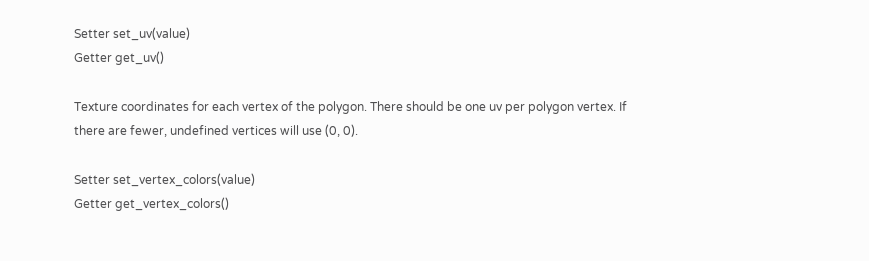Setter set_uv(value)
Getter get_uv()

Texture coordinates for each vertex of the polygon. There should be one uv per polygon vertex. If there are fewer, undefined vertices will use (0, 0).

Setter set_vertex_colors(value)
Getter get_vertex_colors()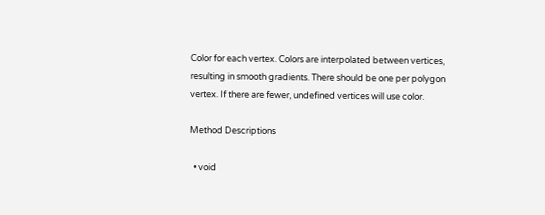Color for each vertex. Colors are interpolated between vertices, resulting in smooth gradients. There should be one per polygon vertex. If there are fewer, undefined vertices will use color.

Method Descriptions

  • void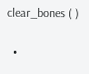clear_bones ( )

  •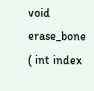void erase_bone ( int index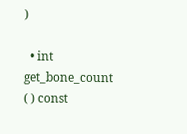)

  • int get_bone_count ( ) const